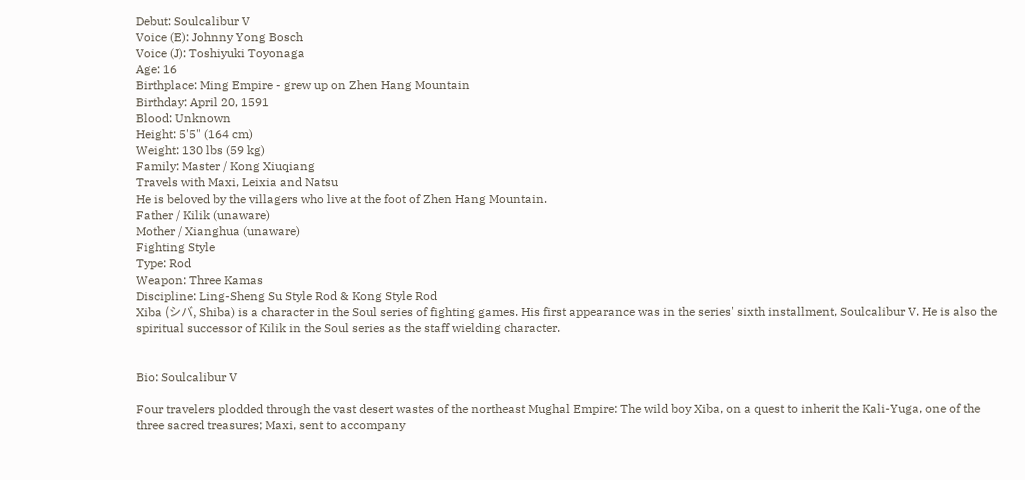Debut: Soulcalibur V
Voice (E): Johnny Yong Bosch
Voice (J): Toshiyuki Toyonaga
Age: 16
Birthplace: Ming Empire - grew up on Zhen Hang Mountain
Birthday: April 20, 1591
Blood: Unknown
Height: 5'5" (164 cm)
Weight: 130 lbs (59 kg)
Family: Master / Kong Xiuqiang
Travels with Maxi, Leixia and Natsu
He is beloved by the villagers who live at the foot of Zhen Hang Mountain.
Father / Kilik (unaware)
Mother / Xianghua (unaware)
Fighting Style
Type: Rod
Weapon: Three Kamas
Discipline: Ling-Sheng Su Style Rod & Kong Style Rod
Xiba (シバ, Shiba) is a character in the Soul series of fighting games. His first appearance was in the series' sixth installment, Soulcalibur V. He is also the spiritual successor of Kilik in the Soul series as the staff wielding character.


Bio: Soulcalibur V

Four travelers plodded through the vast desert wastes of the northeast Mughal Empire: The wild boy Xiba, on a quest to inherit the Kali-Yuga, one of the three sacred treasures; Maxi, sent to accompany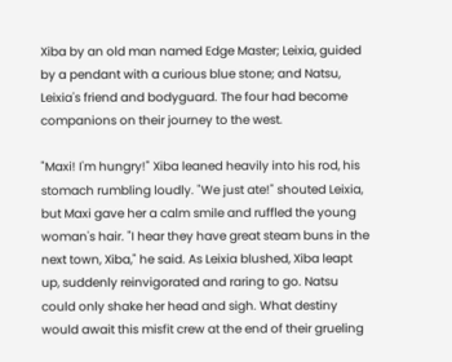Xiba by an old man named Edge Master; Leixia, guided by a pendant with a curious blue stone; and Natsu, Leixia's friend and bodyguard. The four had become companions on their journey to the west.

"Maxi! I'm hungry!" Xiba leaned heavily into his rod, his stomach rumbling loudly. "We just ate!" shouted Leixia, but Maxi gave her a calm smile and ruffled the young woman's hair. "I hear they have great steam buns in the next town, Xiba," he said. As Leixia blushed, Xiba leapt up, suddenly reinvigorated and raring to go. Natsu could only shake her head and sigh. What destiny would await this misfit crew at the end of their grueling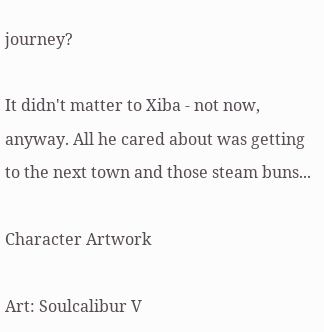journey?

It didn't matter to Xiba - not now, anyway. All he cared about was getting to the next town and those steam buns...

Character Artwork

Art: Soulcalibur V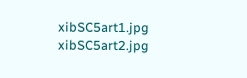xibSC5art1.jpg xibSC5art2.jpg